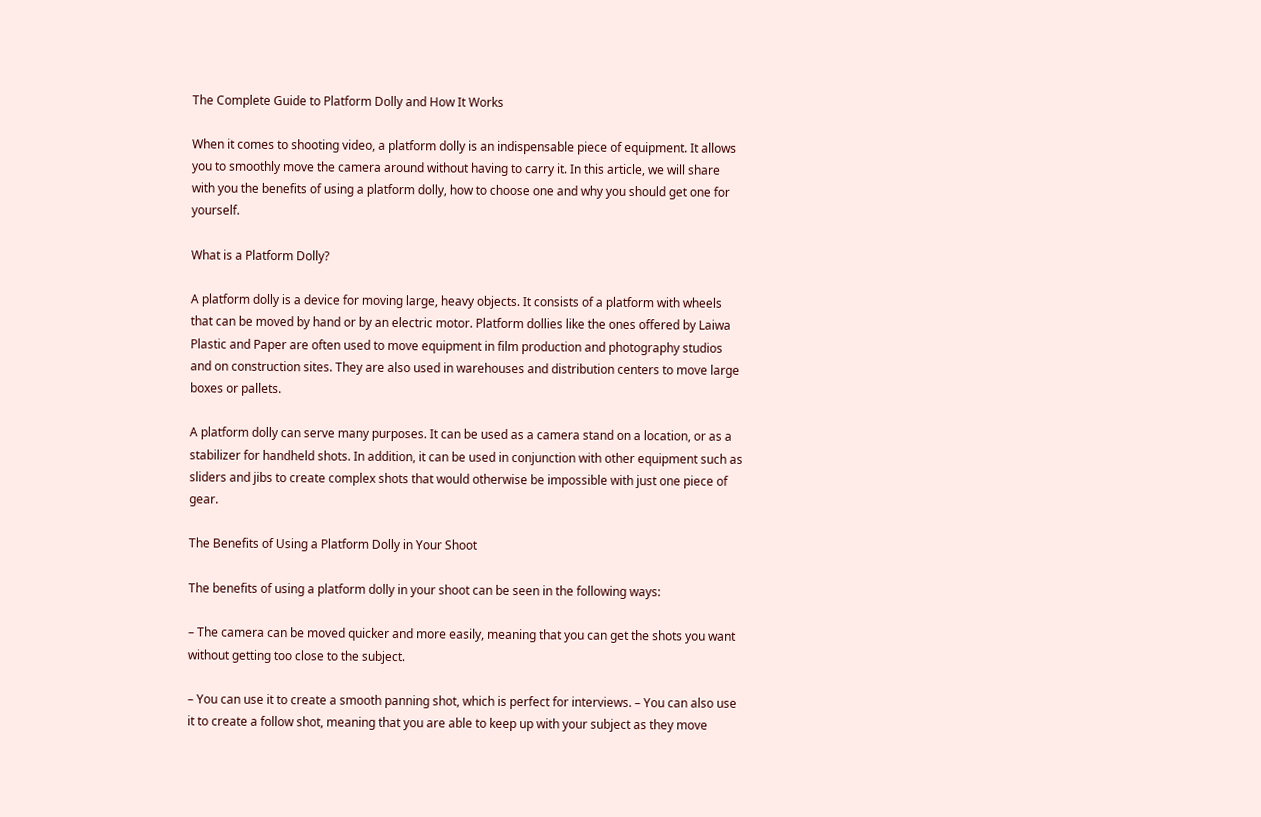The Complete Guide to Platform Dolly and How It Works

When it comes to shooting video, a platform dolly is an indispensable piece of equipment. It allows you to smoothly move the camera around without having to carry it. In this article, we will share with you the benefits of using a platform dolly, how to choose one and why you should get one for yourself.

What is a Platform Dolly?

A platform dolly is a device for moving large, heavy objects. It consists of a platform with wheels that can be moved by hand or by an electric motor. Platform dollies like the ones offered by Laiwa Plastic and Paper are often used to move equipment in film production and photography studios and on construction sites. They are also used in warehouses and distribution centers to move large boxes or pallets.

A platform dolly can serve many purposes. It can be used as a camera stand on a location, or as a stabilizer for handheld shots. In addition, it can be used in conjunction with other equipment such as sliders and jibs to create complex shots that would otherwise be impossible with just one piece of gear.

The Benefits of Using a Platform Dolly in Your Shoot

The benefits of using a platform dolly in your shoot can be seen in the following ways:

– The camera can be moved quicker and more easily, meaning that you can get the shots you want without getting too close to the subject.

– You can use it to create a smooth panning shot, which is perfect for interviews. – You can also use it to create a follow shot, meaning that you are able to keep up with your subject as they move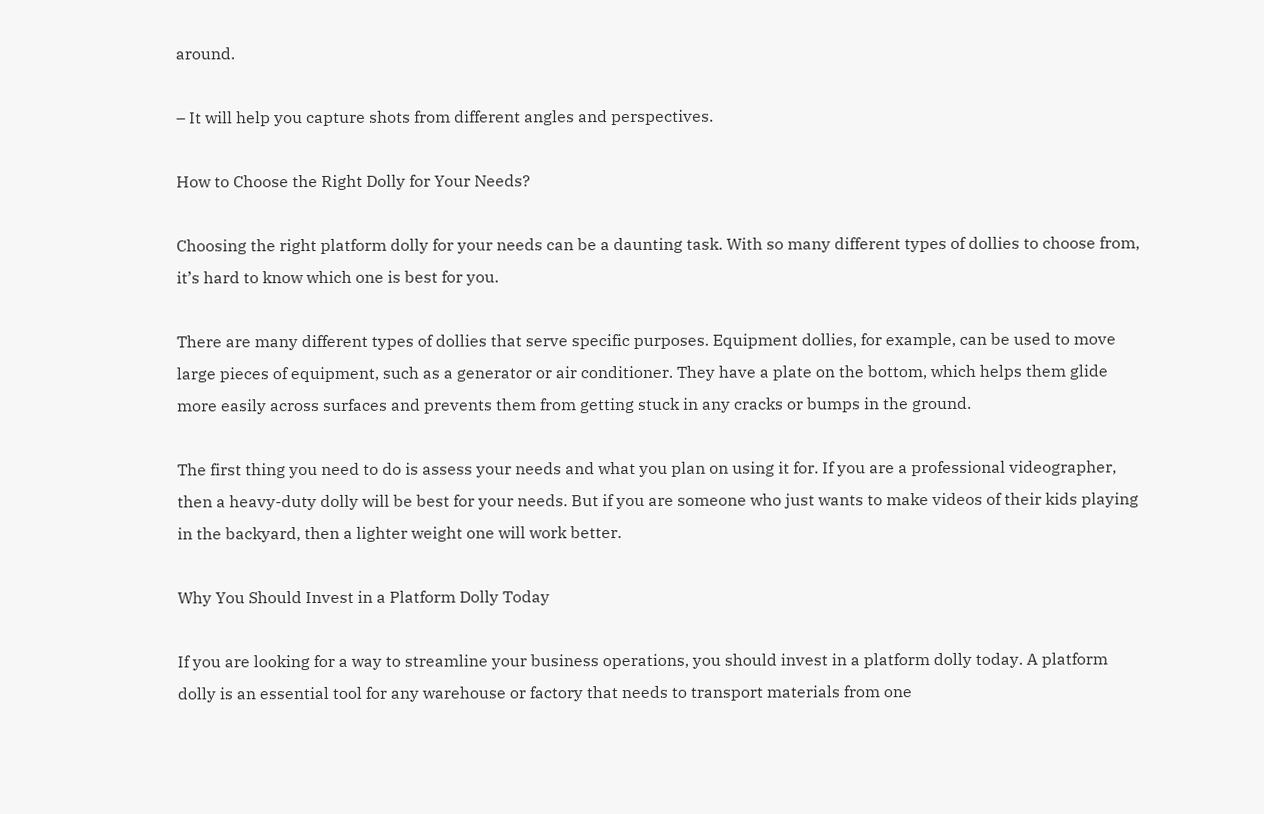around.

– It will help you capture shots from different angles and perspectives.

How to Choose the Right Dolly for Your Needs?

Choosing the right platform dolly for your needs can be a daunting task. With so many different types of dollies to choose from, it’s hard to know which one is best for you.

There are many different types of dollies that serve specific purposes. Equipment dollies, for example, can be used to move large pieces of equipment, such as a generator or air conditioner. They have a plate on the bottom, which helps them glide more easily across surfaces and prevents them from getting stuck in any cracks or bumps in the ground.

The first thing you need to do is assess your needs and what you plan on using it for. If you are a professional videographer, then a heavy-duty dolly will be best for your needs. But if you are someone who just wants to make videos of their kids playing in the backyard, then a lighter weight one will work better.

Why You Should Invest in a Platform Dolly Today

If you are looking for a way to streamline your business operations, you should invest in a platform dolly today. A platform dolly is an essential tool for any warehouse or factory that needs to transport materials from one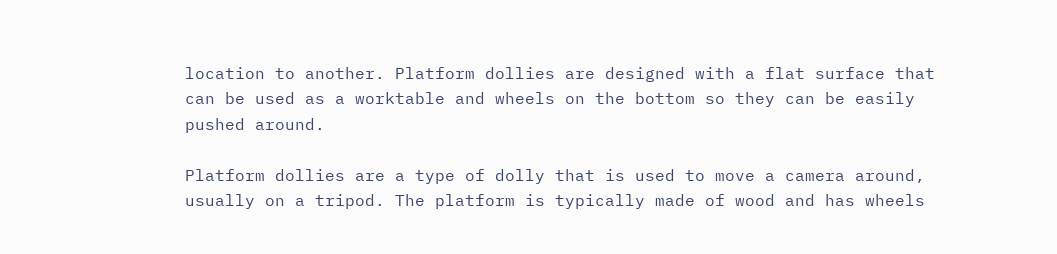location to another. Platform dollies are designed with a flat surface that can be used as a worktable and wheels on the bottom so they can be easily pushed around.

Platform dollies are a type of dolly that is used to move a camera around, usually on a tripod. The platform is typically made of wood and has wheels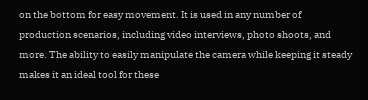on the bottom for easy movement. It is used in any number of production scenarios, including video interviews, photo shoots, and more. The ability to easily manipulate the camera while keeping it steady makes it an ideal tool for these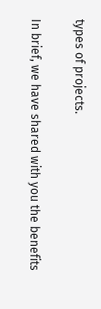types of projects.

In brief, we have shared with you the benefits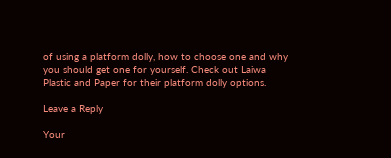of using a platform dolly, how to choose one and why you should get one for yourself. Check out Laiwa Plastic and Paper for their platform dolly options.

Leave a Reply

Your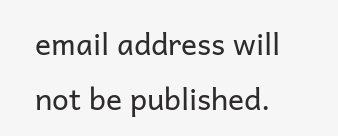email address will not be published.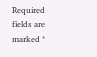Required fields are marked *